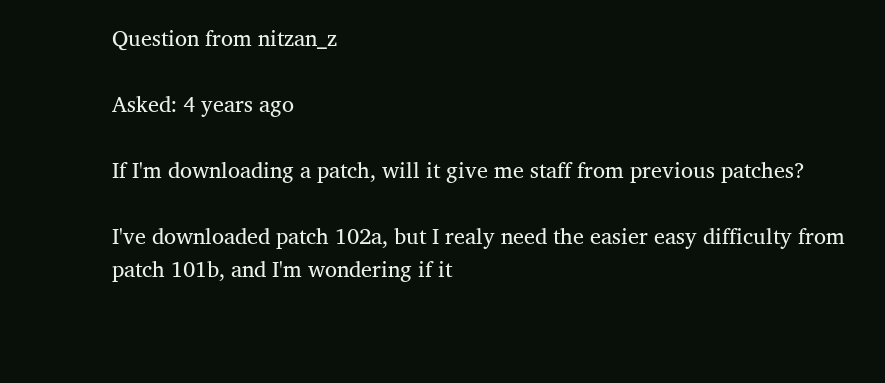Question from nitzan_z

Asked: 4 years ago

If I'm downloading a patch, will it give me staff from previous patches?

I've downloaded patch 102a, but I realy need the easier easy difficulty from patch 101b, and I'm wondering if it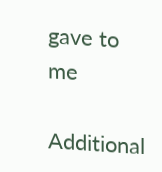gave to me

Additional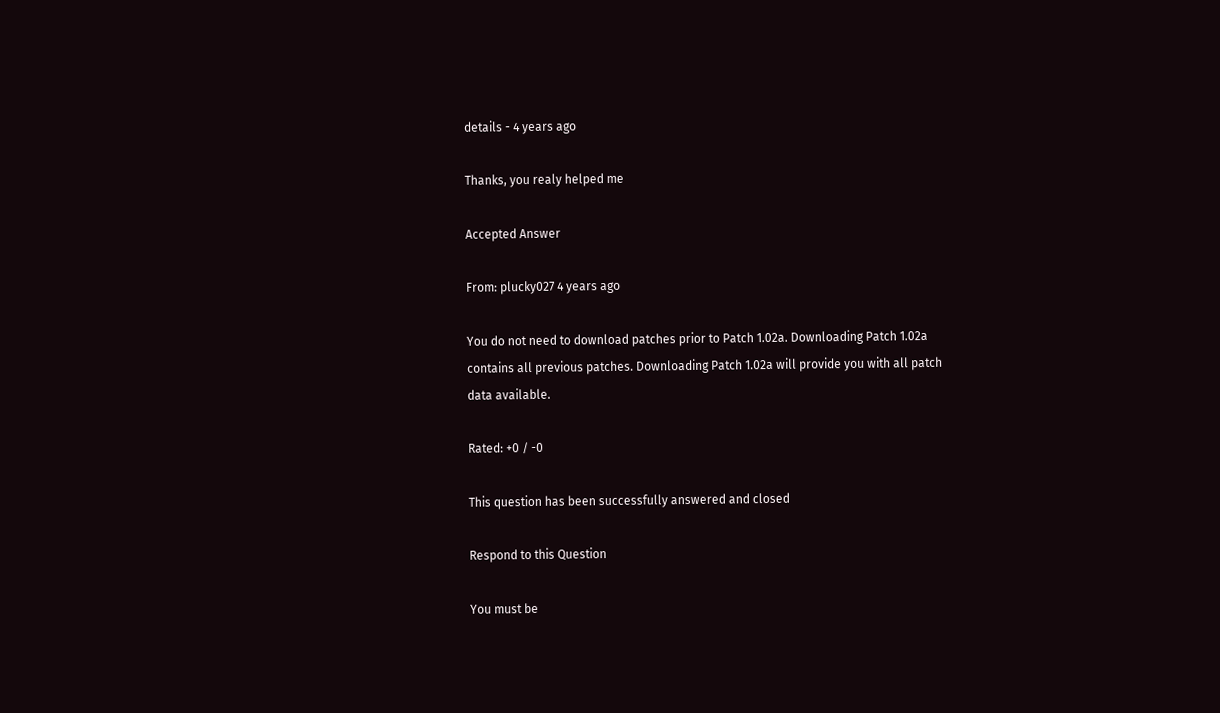details - 4 years ago

Thanks, you realy helped me

Accepted Answer

From: plucky027 4 years ago

You do not need to download patches prior to Patch 1.02a. Downloading Patch 1.02a contains all previous patches. Downloading Patch 1.02a will provide you with all patch data available.

Rated: +0 / -0

This question has been successfully answered and closed

Respond to this Question

You must be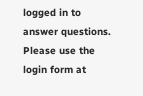logged in to answer questions. Please use the login form at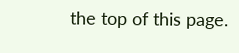the top of this page.